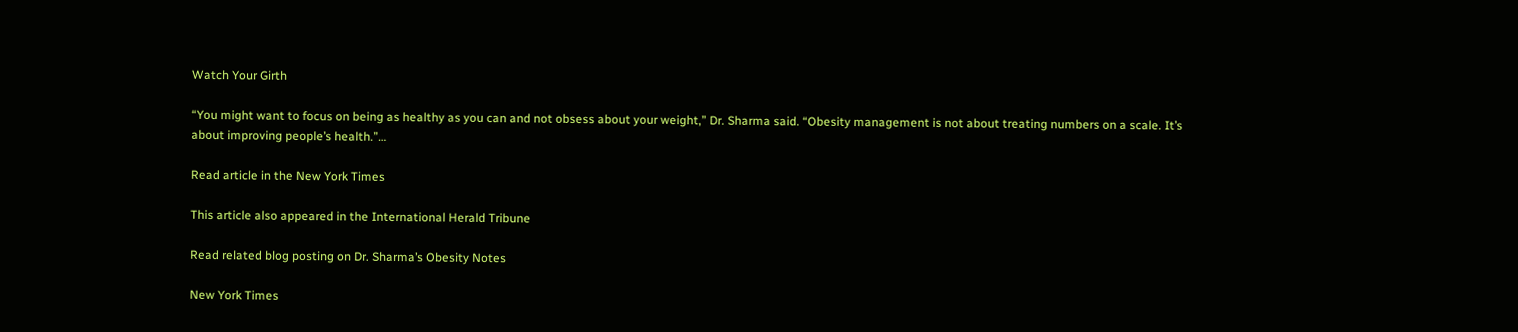Watch Your Girth

“You might want to focus on being as healthy as you can and not obsess about your weight,” Dr. Sharma said. “Obesity management is not about treating numbers on a scale. It’s about improving people’s health.”…

Read article in the New York Times

This article also appeared in the International Herald Tribune

Read related blog posting on Dr. Sharma’s Obesity Notes

New York Times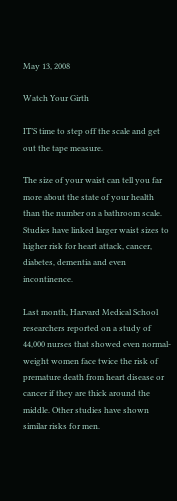May 13, 2008

Watch Your Girth

IT’S time to step off the scale and get out the tape measure.

The size of your waist can tell you far more about the state of your health than the number on a bathroom scale. Studies have linked larger waist sizes to higher risk for heart attack, cancer, diabetes, dementia and even incontinence.

Last month, Harvard Medical School researchers reported on a study of 44,000 nurses that showed even normal-weight women face twice the risk of premature death from heart disease or cancer if they are thick around the middle. Other studies have shown similar risks for men.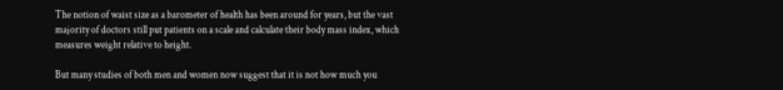The notion of waist size as a barometer of health has been around for years, but the vast majority of doctors still put patients on a scale and calculate their body mass index, which measures weight relative to height.

But many studies of both men and women now suggest that it is not how much you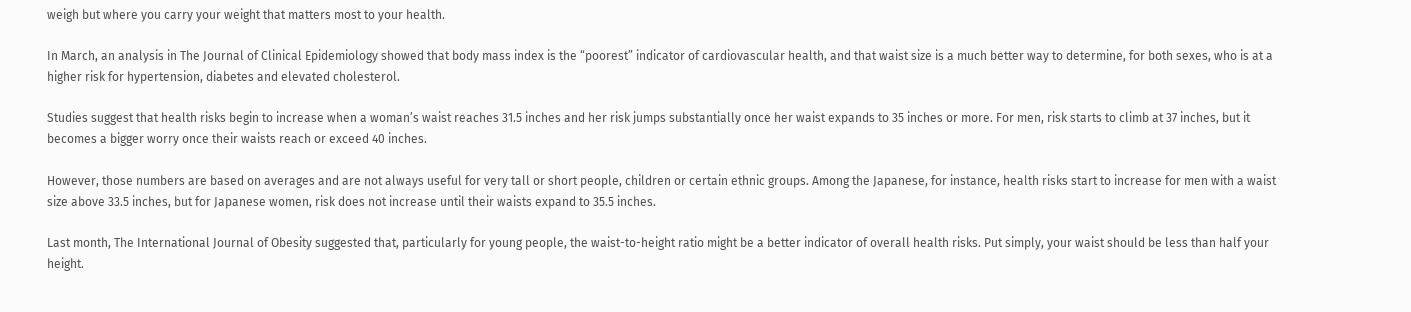weigh but where you carry your weight that matters most to your health.

In March, an analysis in The Journal of Clinical Epidemiology showed that body mass index is the “poorest” indicator of cardiovascular health, and that waist size is a much better way to determine, for both sexes, who is at a higher risk for hypertension, diabetes and elevated cholesterol.

Studies suggest that health risks begin to increase when a woman’s waist reaches 31.5 inches and her risk jumps substantially once her waist expands to 35 inches or more. For men, risk starts to climb at 37 inches, but it becomes a bigger worry once their waists reach or exceed 40 inches.

However, those numbers are based on averages and are not always useful for very tall or short people, children or certain ethnic groups. Among the Japanese, for instance, health risks start to increase for men with a waist size above 33.5 inches, but for Japanese women, risk does not increase until their waists expand to 35.5 inches.

Last month, The International Journal of Obesity suggested that, particularly for young people, the waist-to-height ratio might be a better indicator of overall health risks. Put simply, your waist should be less than half your height.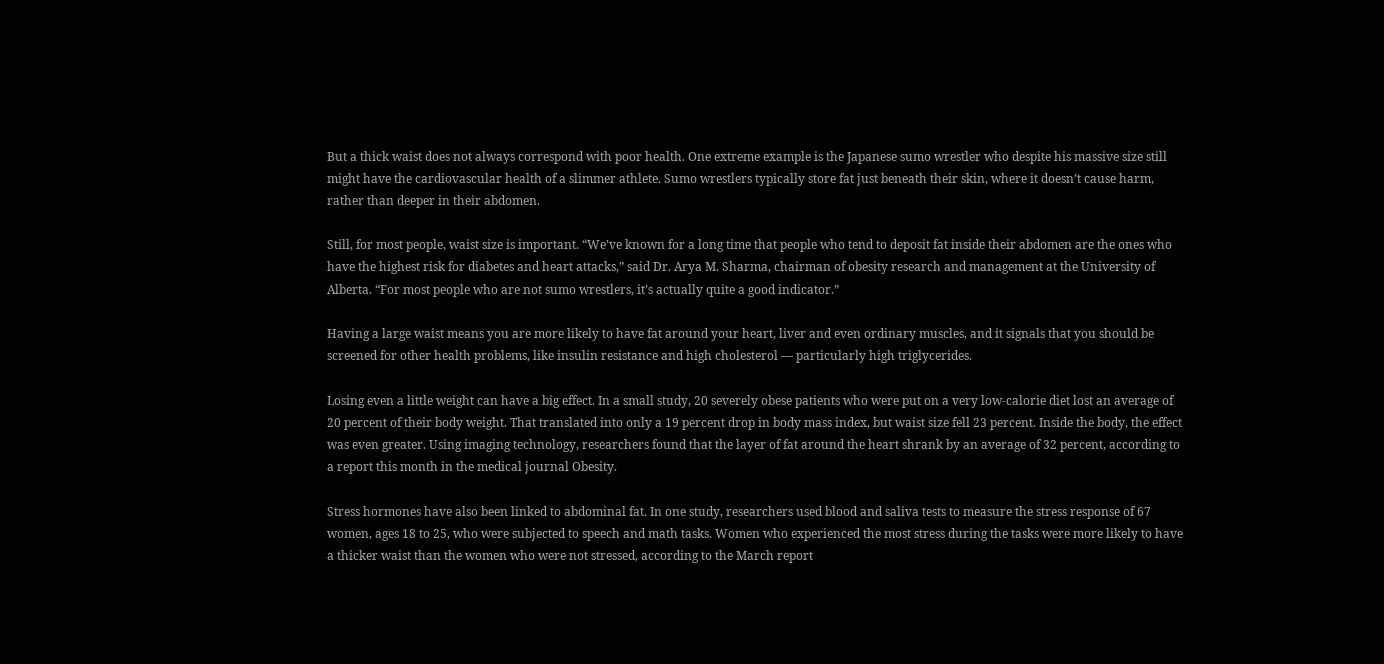But a thick waist does not always correspond with poor health. One extreme example is the Japanese sumo wrestler who despite his massive size still might have the cardiovascular health of a slimmer athlete. Sumo wrestlers typically store fat just beneath their skin, where it doesn’t cause harm, rather than deeper in their abdomen.

Still, for most people, waist size is important. “We’ve known for a long time that people who tend to deposit fat inside their abdomen are the ones who have the highest risk for diabetes and heart attacks,” said Dr. Arya M. Sharma, chairman of obesity research and management at the University of Alberta. “For most people who are not sumo wrestlers, it’s actually quite a good indicator.”

Having a large waist means you are more likely to have fat around your heart, liver and even ordinary muscles, and it signals that you should be screened for other health problems, like insulin resistance and high cholesterol — particularly high triglycerides.

Losing even a little weight can have a big effect. In a small study, 20 severely obese patients who were put on a very low-calorie diet lost an average of 20 percent of their body weight. That translated into only a 19 percent drop in body mass index, but waist size fell 23 percent. Inside the body, the effect was even greater. Using imaging technology, researchers found that the layer of fat around the heart shrank by an average of 32 percent, according to a report this month in the medical journal Obesity.

Stress hormones have also been linked to abdominal fat. In one study, researchers used blood and saliva tests to measure the stress response of 67 women, ages 18 to 25, who were subjected to speech and math tasks. Women who experienced the most stress during the tasks were more likely to have a thicker waist than the women who were not stressed, according to the March report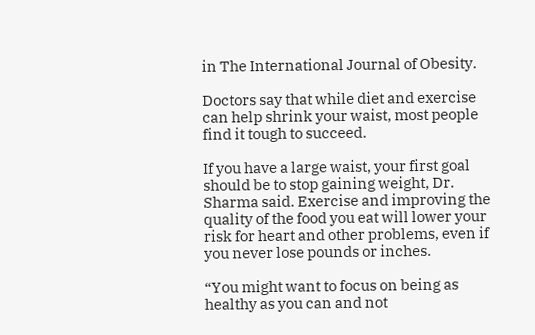in The International Journal of Obesity.

Doctors say that while diet and exercise can help shrink your waist, most people find it tough to succeed.

If you have a large waist, your first goal should be to stop gaining weight, Dr. Sharma said. Exercise and improving the quality of the food you eat will lower your risk for heart and other problems, even if you never lose pounds or inches.

“You might want to focus on being as healthy as you can and not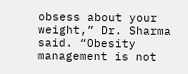obsess about your weight,” Dr. Sharma said. “Obesity management is not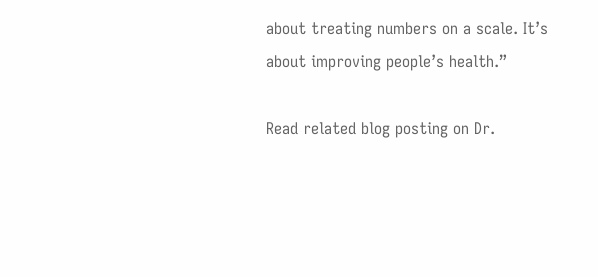about treating numbers on a scale. It’s about improving people’s health.”

Read related blog posting on Dr.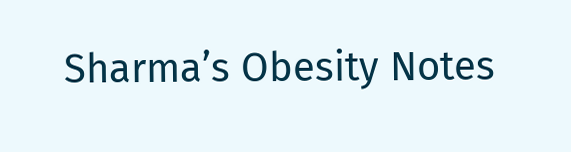Sharma’s Obesity Notes